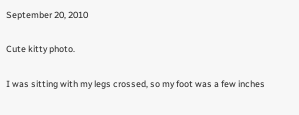September 20, 2010

Cute kitty photo.

I was sitting with my legs crossed, so my foot was a few inches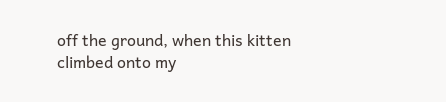off the ground, when this kitten climbed onto my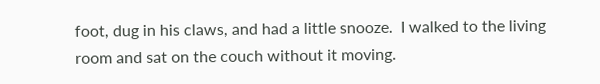foot, dug in his claws, and had a little snooze.  I walked to the living room and sat on the couch without it moving.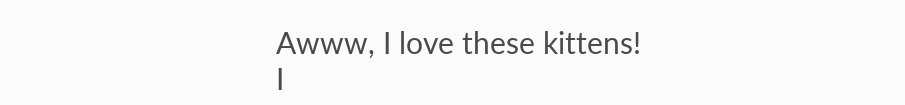Awww, I love these kittens!  I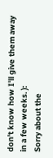don't know how I'll give them away in a few weeks. ):
Sorry about the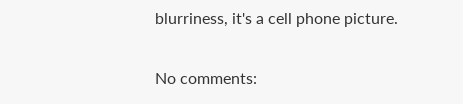blurriness, it's a cell phone picture.

No comments: